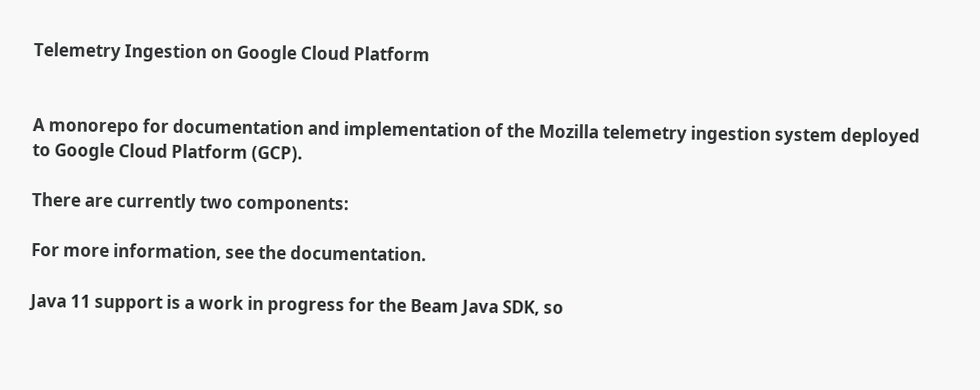Telemetry Ingestion on Google Cloud Platform


A monorepo for documentation and implementation of the Mozilla telemetry ingestion system deployed to Google Cloud Platform (GCP).

There are currently two components:

For more information, see the documentation.

Java 11 support is a work in progress for the Beam Java SDK, so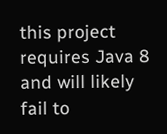this project requires Java 8 and will likely fail to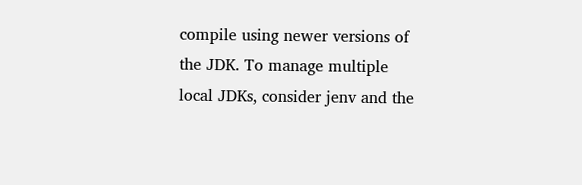compile using newer versions of the JDK. To manage multiple local JDKs, consider jenv and the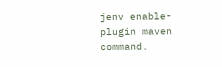jenv enable-plugin maven command.